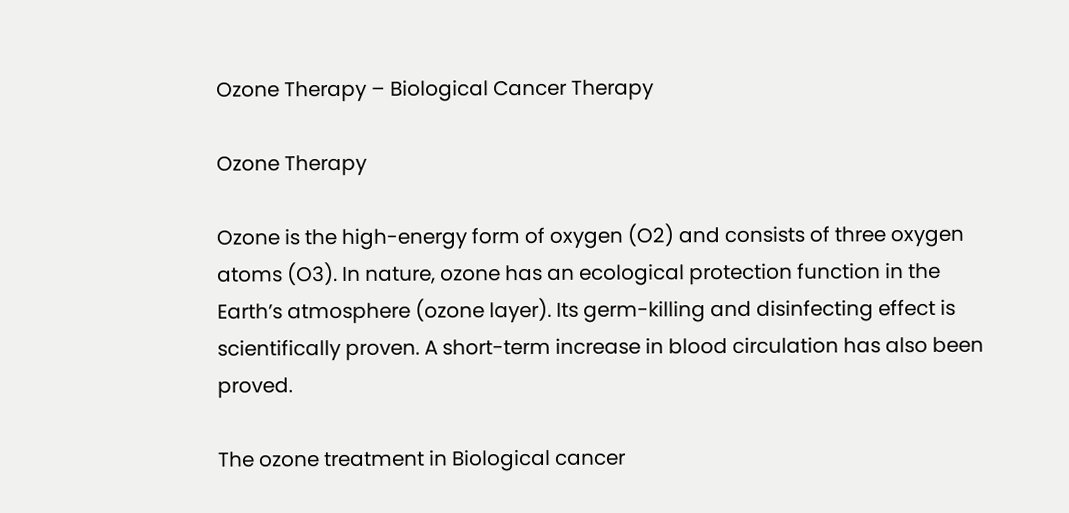Ozone Therapy – Biological Cancer Therapy

Ozone Therapy

Ozone is the high-energy form of oxygen (O2) and consists of three oxygen atoms (O3). In nature, ozone has an ecological protection function in the Earth’s atmosphere (ozone layer). Its germ-killing and disinfecting effect is scientifically proven. A short-term increase in blood circulation has also been proved.

The ozone treatment in Biological cancer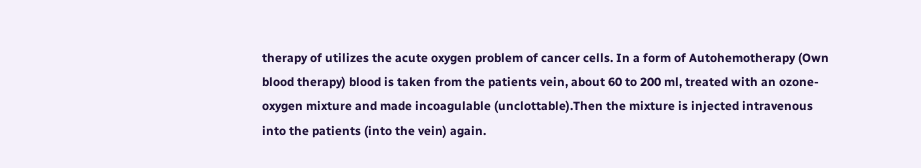therapy of utilizes the acute oxygen problem of cancer cells. In a form of Autohemotherapy (Own blood therapy) blood is taken from the patients vein, about 60 to 200 ml, treated with an ozone-oxygen mixture and made incoagulable (unclottable).Then the mixture is injected intravenous into the patients (into the vein) again.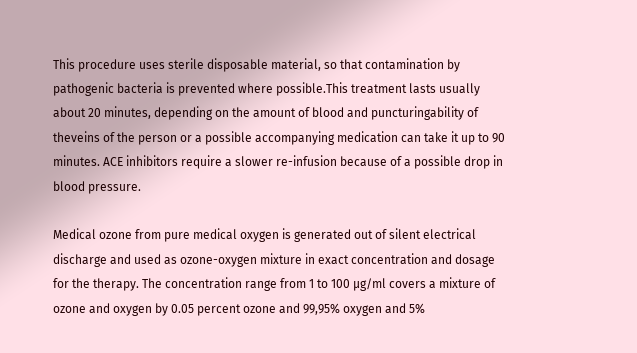This procedure uses sterile disposable material, so that contamination by pathogenic bacteria is prevented where possible.This treatment lasts usually about 20 minutes, depending on the amount of blood and puncturingability of theveins of the person or a possible accompanying medication can take it up to 90 minutes. ACE inhibitors require a slower re-infusion because of a possible drop in blood pressure.

Medical ozone from pure medical oxygen is generated out of silent electrical discharge and used as ozone-oxygen mixture in exact concentration and dosage for the therapy. The concentration range from 1 to 100 µg/ml covers a mixture of ozone and oxygen by 0.05 percent ozone and 99,95% oxygen and 5%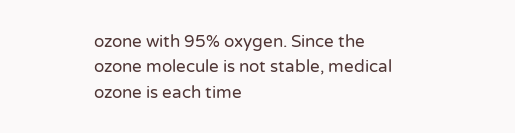ozone with 95% oxygen. Since the ozone molecule is not stable, medical ozone is each time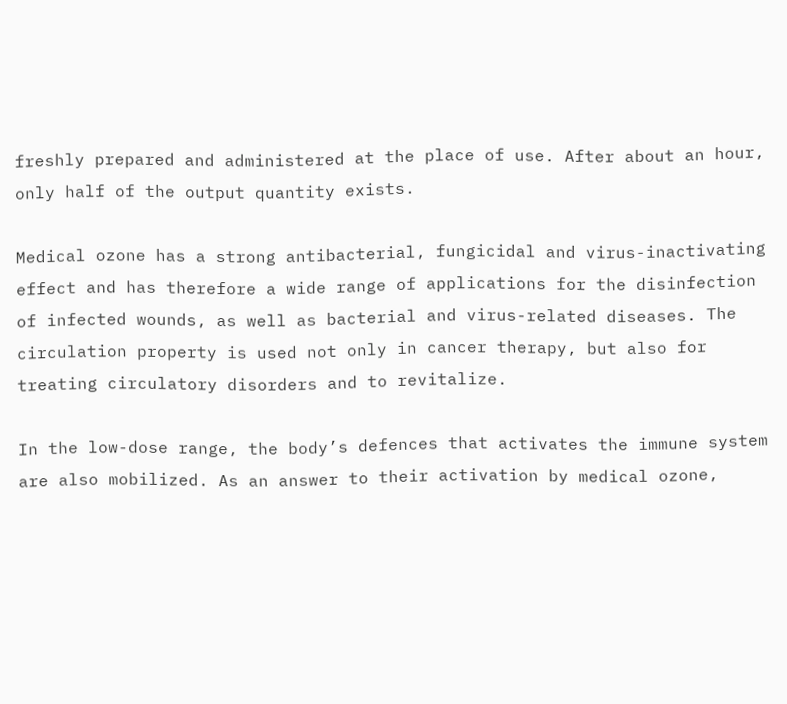freshly prepared and administered at the place of use. After about an hour, only half of the output quantity exists.

Medical ozone has a strong antibacterial, fungicidal and virus-inactivating effect and has therefore a wide range of applications for the disinfection of infected wounds, as well as bacterial and virus-related diseases. The circulation property is used not only in cancer therapy, but also for treating circulatory disorders and to revitalize.

In the low-dose range, the body’s defences that activates the immune system are also mobilized. As an answer to their activation by medical ozone,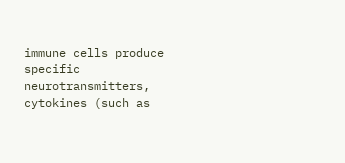immune cells produce specific neurotransmitters, cytokines (such as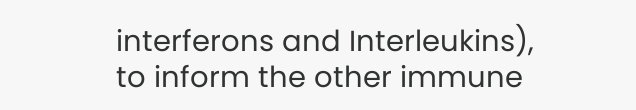interferons and Interleukins), to inform the other immune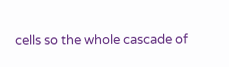cells so the whole cascade of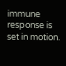immune response is set in motion.